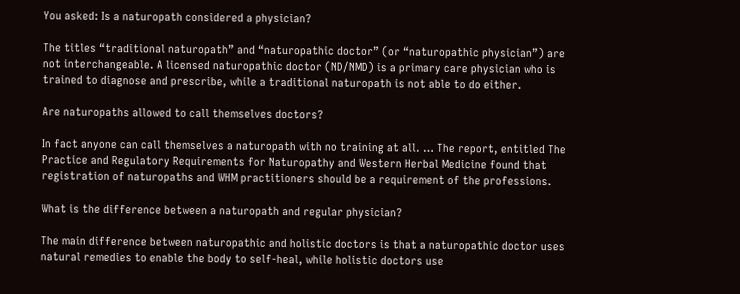You asked: Is a naturopath considered a physician?

The titles “traditional naturopath” and “naturopathic doctor” (or “naturopathic physician”) are not interchangeable. A licensed naturopathic doctor (ND/NMD) is a primary care physician who is trained to diagnose and prescribe, while a traditional naturopath is not able to do either.

Are naturopaths allowed to call themselves doctors?

In fact anyone can call themselves a naturopath with no training at all. … The report, entitled The Practice and Regulatory Requirements for Naturopathy and Western Herbal Medicine found that registration of naturopaths and WHM practitioners should be a requirement of the professions.

What is the difference between a naturopath and regular physician?

The main difference between naturopathic and holistic doctors is that a naturopathic doctor uses natural remedies to enable the body to self-heal, while holistic doctors use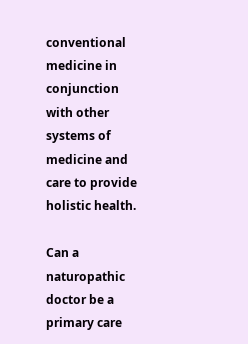conventional medicine in conjunction with other systems of medicine and care to provide holistic health.

Can a naturopathic doctor be a primary care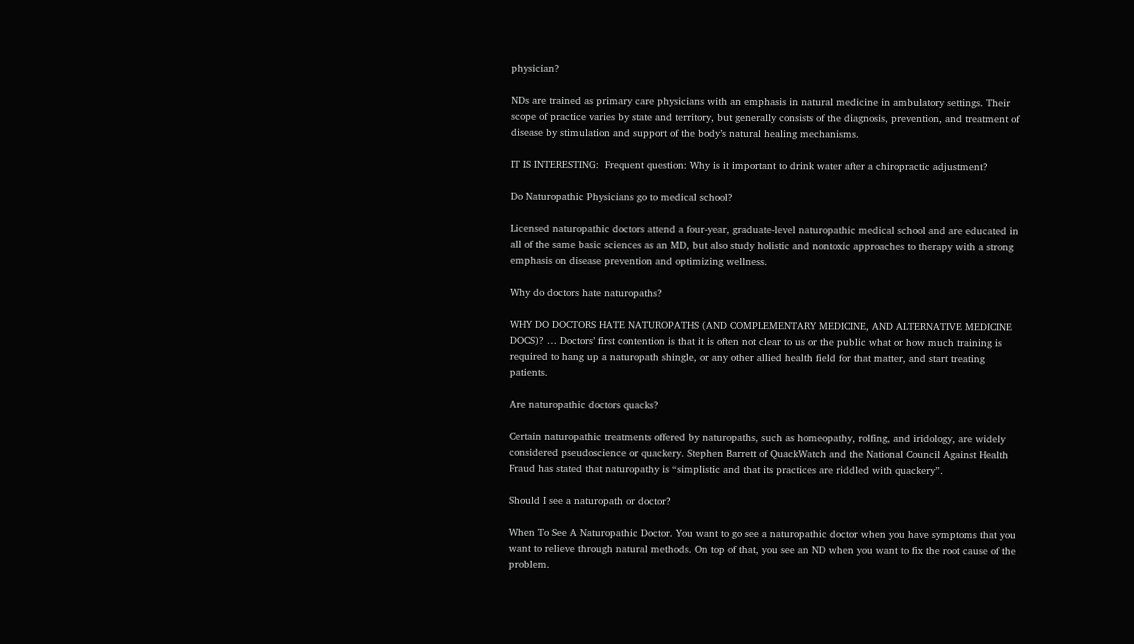physician?

NDs are trained as primary care physicians with an emphasis in natural medicine in ambulatory settings. Their scope of practice varies by state and territory, but generally consists of the diagnosis, prevention, and treatment of disease by stimulation and support of the body’s natural healing mechanisms.

IT IS INTERESTING:  Frequent question: Why is it important to drink water after a chiropractic adjustment?

Do Naturopathic Physicians go to medical school?

Licensed naturopathic doctors attend a four-year, graduate-level naturopathic medical school and are educated in all of the same basic sciences as an MD, but also study holistic and nontoxic approaches to therapy with a strong emphasis on disease prevention and optimizing wellness.

Why do doctors hate naturopaths?

WHY DO DOCTORS HATE NATUROPATHS (AND COMPLEMENTARY MEDICINE, AND ALTERNATIVE MEDICINE DOCS)? … Doctors’ first contention is that it is often not clear to us or the public what or how much training is required to hang up a naturopath shingle, or any other allied health field for that matter, and start treating patients.

Are naturopathic doctors quacks?

Certain naturopathic treatments offered by naturopaths, such as homeopathy, rolfing, and iridology, are widely considered pseudoscience or quackery. Stephen Barrett of QuackWatch and the National Council Against Health Fraud has stated that naturopathy is “simplistic and that its practices are riddled with quackery”.

Should I see a naturopath or doctor?

When To See A Naturopathic Doctor. You want to go see a naturopathic doctor when you have symptoms that you want to relieve through natural methods. On top of that, you see an ND when you want to fix the root cause of the problem.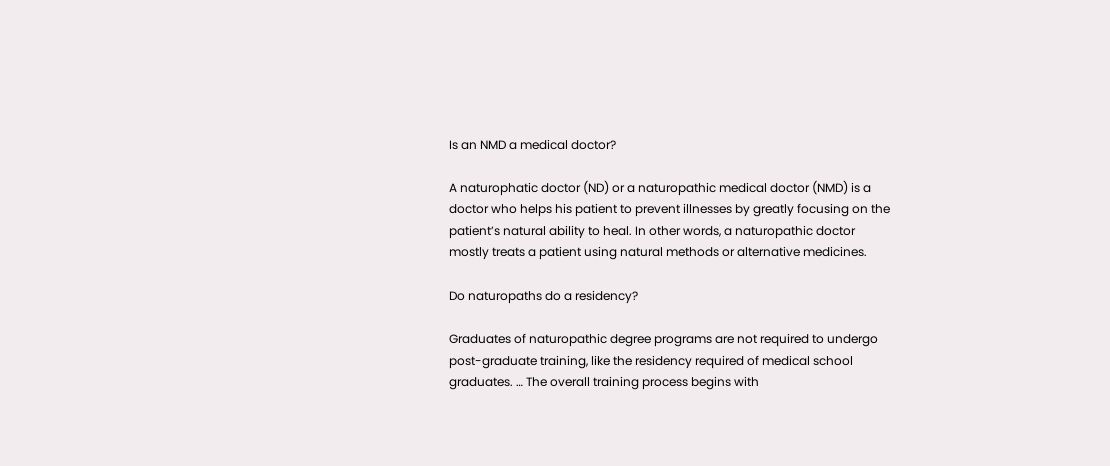Is an NMD a medical doctor?

A naturophatic doctor (ND) or a naturopathic medical doctor (NMD) is a doctor who helps his patient to prevent illnesses by greatly focusing on the patient’s natural ability to heal. In other words, a naturopathic doctor mostly treats a patient using natural methods or alternative medicines.

Do naturopaths do a residency?

Graduates of naturopathic degree programs are not required to undergo post-graduate training, like the residency required of medical school graduates. … The overall training process begins with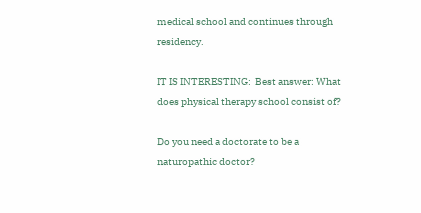medical school and continues through residency.

IT IS INTERESTING:  Best answer: What does physical therapy school consist of?

Do you need a doctorate to be a naturopathic doctor?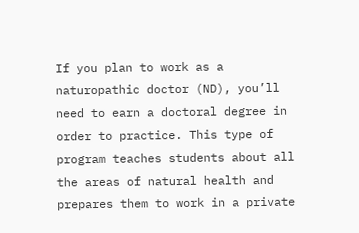If you plan to work as a naturopathic doctor (ND), you’ll need to earn a doctoral degree in order to practice. This type of program teaches students about all the areas of natural health and prepares them to work in a private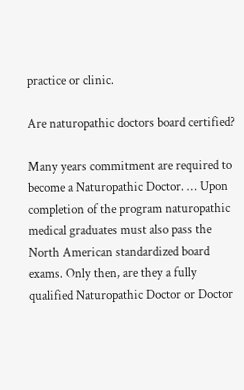practice or clinic.

Are naturopathic doctors board certified?

Many years commitment are required to become a Naturopathic Doctor. … Upon completion of the program naturopathic medical graduates must also pass the North American standardized board exams. Only then, are they a fully qualified Naturopathic Doctor or Doctor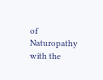of Naturopathy with the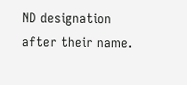ND designation after their name.